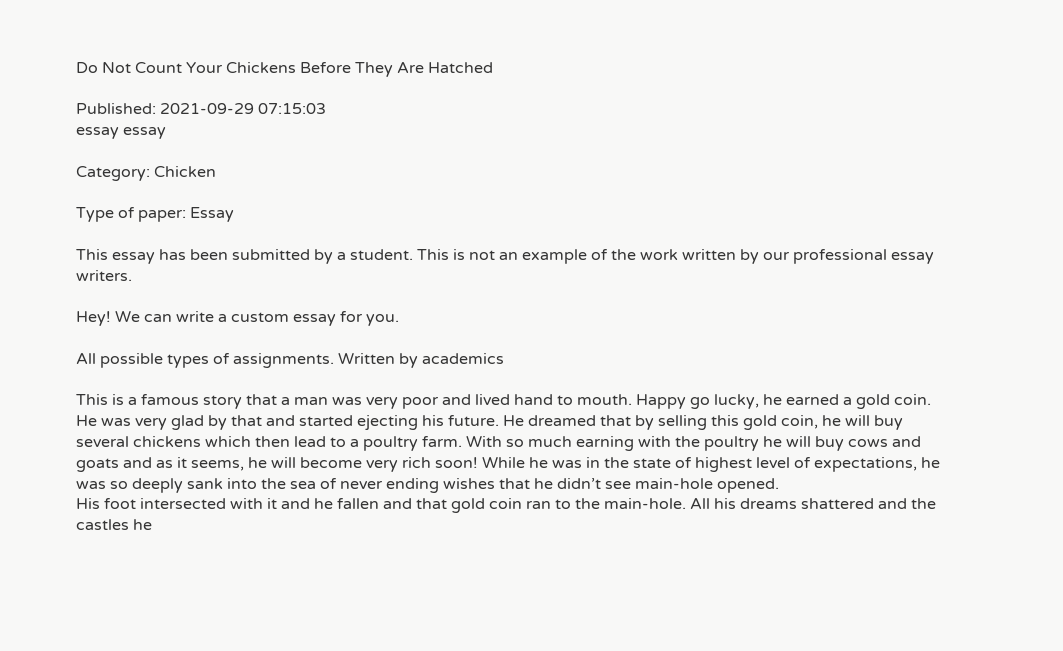Do Not Count Your Chickens Before They Are Hatched

Published: 2021-09-29 07:15:03
essay essay

Category: Chicken

Type of paper: Essay

This essay has been submitted by a student. This is not an example of the work written by our professional essay writers.

Hey! We can write a custom essay for you.

All possible types of assignments. Written by academics

This is a famous story that a man was very poor and lived hand to mouth. Happy go lucky, he earned a gold coin. He was very glad by that and started ejecting his future. He dreamed that by selling this gold coin, he will buy several chickens which then lead to a poultry farm. With so much earning with the poultry he will buy cows and goats and as it seems, he will become very rich soon! While he was in the state of highest level of expectations, he was so deeply sank into the sea of never ending wishes that he didn’t see main-hole opened.
His foot intersected with it and he fallen and that gold coin ran to the main-hole. All his dreams shattered and the castles he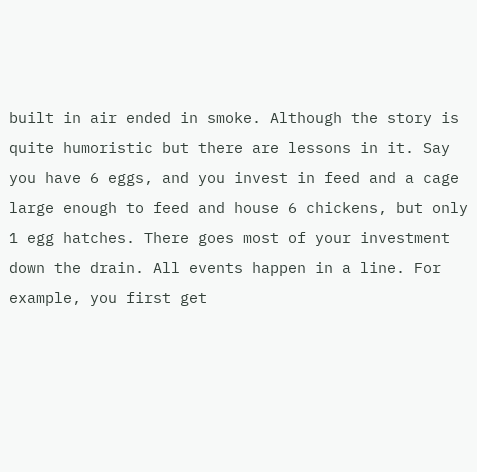built in air ended in smoke. Although the story is quite humoristic but there are lessons in it. Say you have 6 eggs, and you invest in feed and a cage large enough to feed and house 6 chickens, but only 1 egg hatches. There goes most of your investment down the drain. All events happen in a line. For example, you first get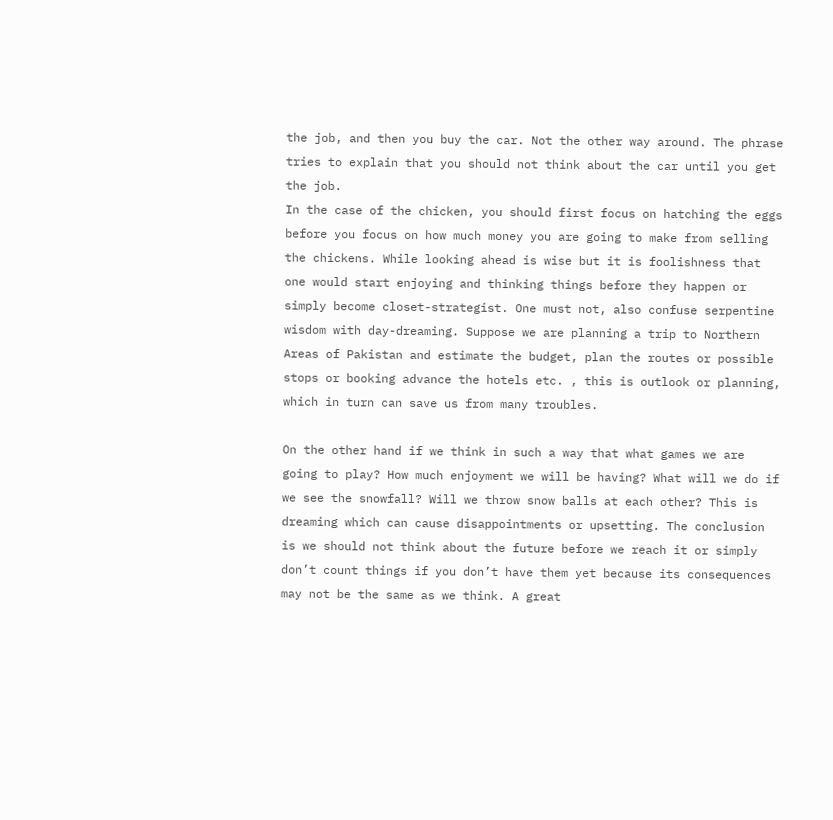the job, and then you buy the car. Not the other way around. The phrase tries to explain that you should not think about the car until you get the job.
In the case of the chicken, you should first focus on hatching the eggs before you focus on how much money you are going to make from selling the chickens. While looking ahead is wise but it is foolishness that one would start enjoying and thinking things before they happen or simply become closet-strategist. One must not, also confuse serpentine wisdom with day-dreaming. Suppose we are planning a trip to Northern Areas of Pakistan and estimate the budget, plan the routes or possible stops or booking advance the hotels etc. , this is outlook or planning, which in turn can save us from many troubles.

On the other hand if we think in such a way that what games we are going to play? How much enjoyment we will be having? What will we do if we see the snowfall? Will we throw snow balls at each other? This is dreaming which can cause disappointments or upsetting. The conclusion is we should not think about the future before we reach it or simply don’t count things if you don’t have them yet because its consequences may not be the same as we think. A great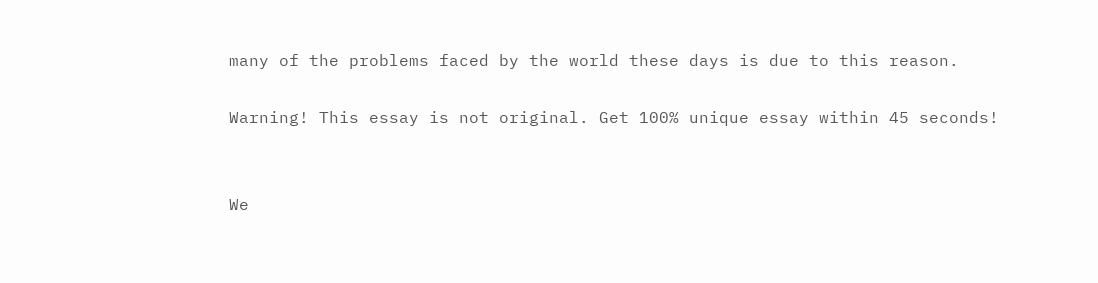many of the problems faced by the world these days is due to this reason.

Warning! This essay is not original. Get 100% unique essay within 45 seconds!


We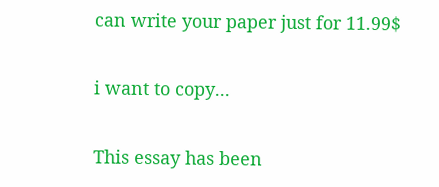can write your paper just for 11.99$

i want to copy...

This essay has been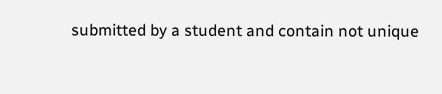submitted by a student and contain not unique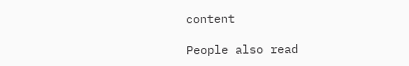content

People also read